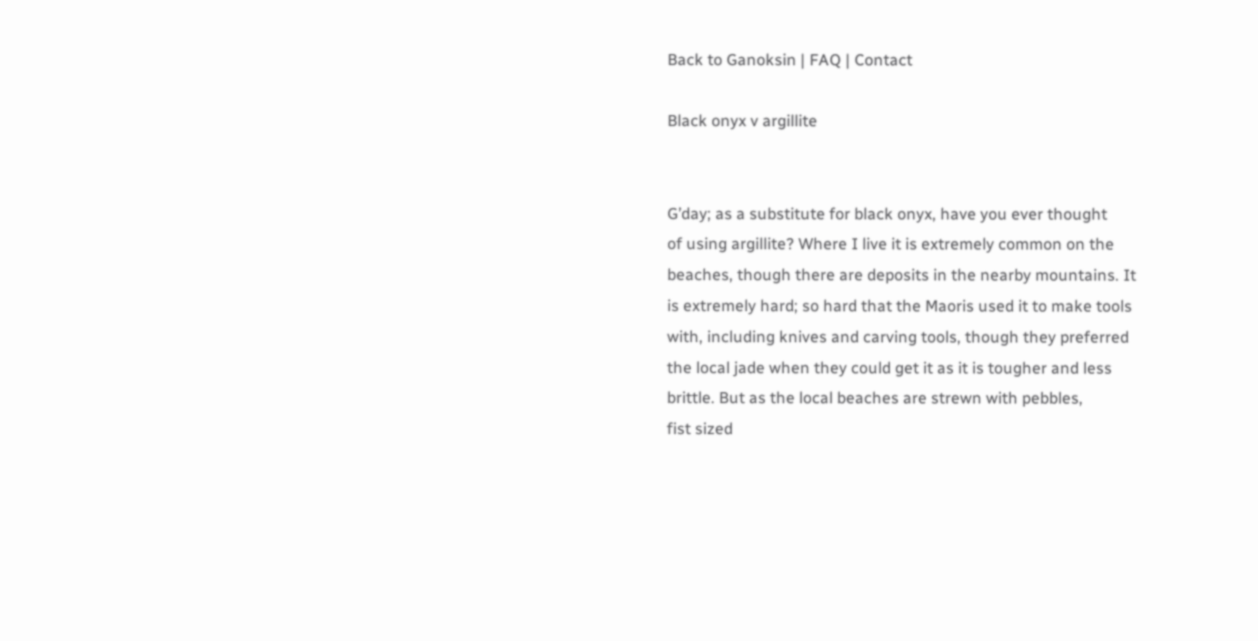Back to Ganoksin | FAQ | Contact

Black onyx v argillite


G’day; as a substitute for black onyx, have you ever thought
of using argillite? Where I live it is extremely common on the
beaches, though there are deposits in the nearby mountains. It
is extremely hard; so hard that the Maoris used it to make tools
with, including knives and carving tools, though they preferred
the local jade when they could get it as it is tougher and less
brittle. But as the local beaches are strewn with pebbles,
fist sized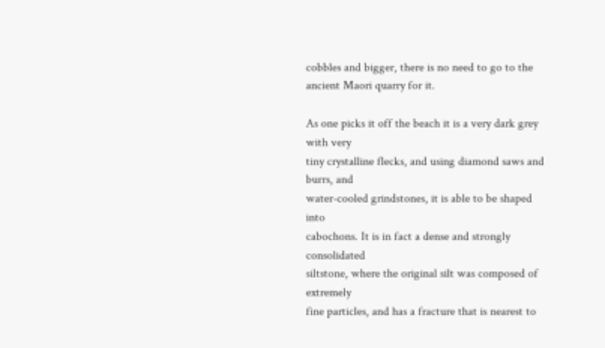cobbles and bigger, there is no need to go to the
ancient Maori quarry for it.

As one picks it off the beach it is a very dark grey with very
tiny crystalline flecks, and using diamond saws and burrs, and
water-cooled grindstones, it is able to be shaped into
cabochons. It is in fact a dense and strongly consolidated
siltstone, where the original silt was composed of extremely
fine particles, and has a fracture that is nearest to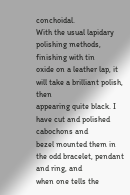conchoidal.
With the usual lapidary polishing methods, finishing with tin
oxide on a leather lap, it will take a brilliant polish, then
appearing quite black. I have cut and polished cabochons and
bezel mounted them in the odd bracelet, pendant and ring, and
when one tells the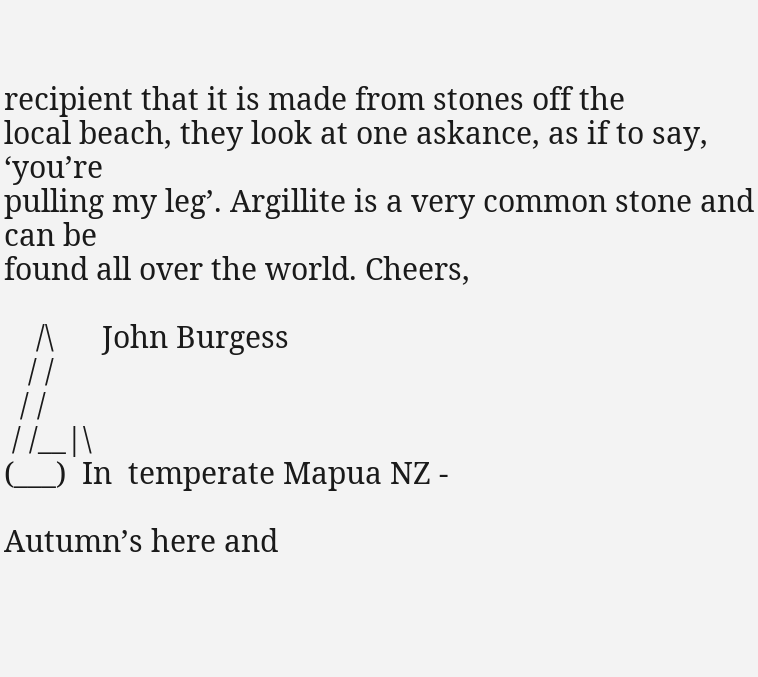recipient that it is made from stones off the
local beach, they look at one askance, as if to say, ‘you’re
pulling my leg’. Argillite is a very common stone and can be
found all over the world. Cheers,

    /\      John Burgess
   / /
  / /
 / /__|\
(___)  In  temperate Mapua NZ -

Autumn’s here and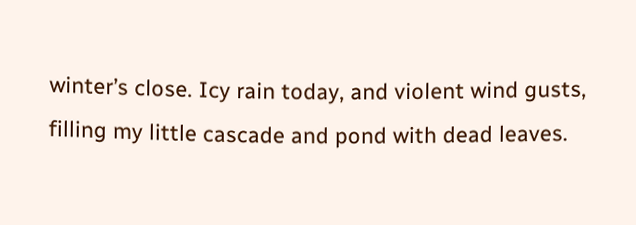winter’s close. Icy rain today, and violent wind gusts,
filling my little cascade and pond with dead leaves.